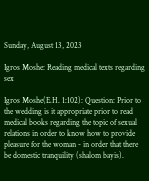Sunday, August 13, 2023

Igros Moshe: Reading medical texts regarding sex

Igros Moshe(E.H. 1:102): Question: Prior to the wedding is it appropriate prior to read medical books regarding the topic of sexual relations in order to know how to provide pleasure for the woman - in order that there be domestic tranquility (shalom bayis).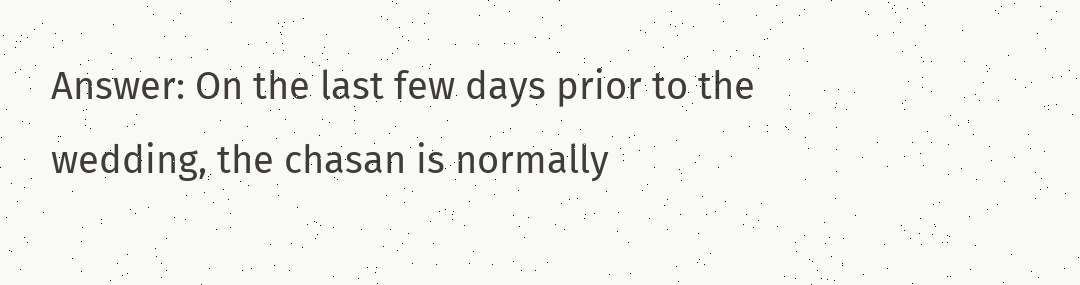Answer: On the last few days prior to the wedding, the chasan is normally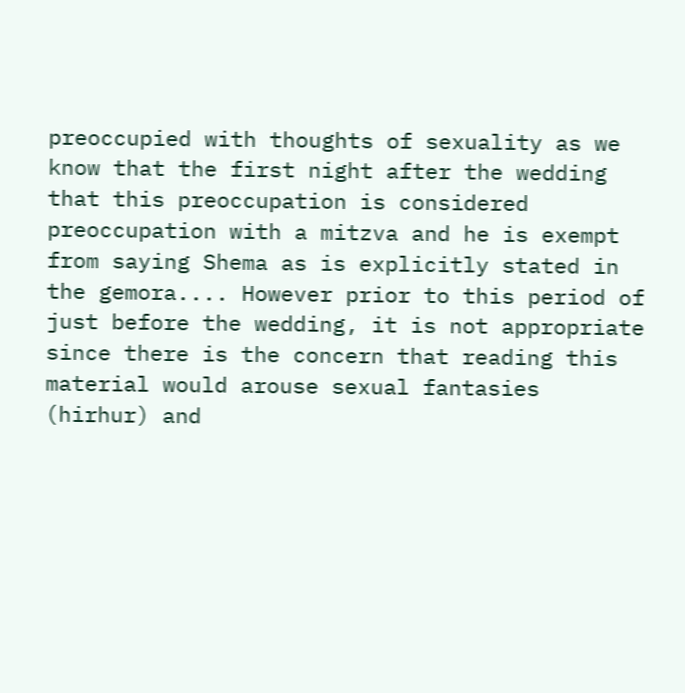preoccupied with thoughts of sexuality as we know that the first night after the wedding that this preoccupation is considered preoccupation with a mitzva and he is exempt from saying Shema as is explicitly stated in the gemora.... However prior to this period of just before the wedding, it is not appropriate since there is the concern that reading this material would arouse sexual fantasies (hirhur) and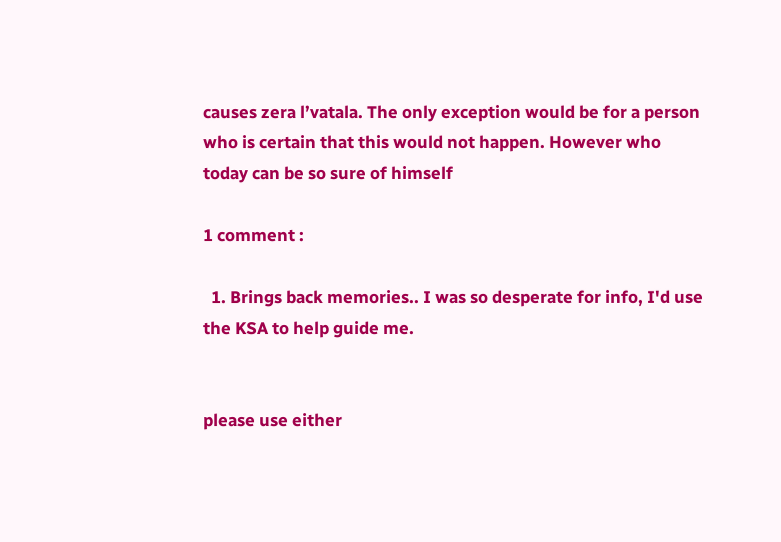causes zera l’vatala. The only exception would be for a person who is certain that this would not happen. However who today can be so sure of himself

1 comment :

  1. Brings back memories.. I was so desperate for info, I'd use the KSA to help guide me.


please use either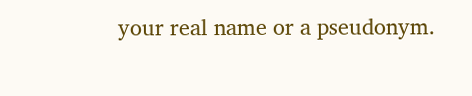your real name or a pseudonym.